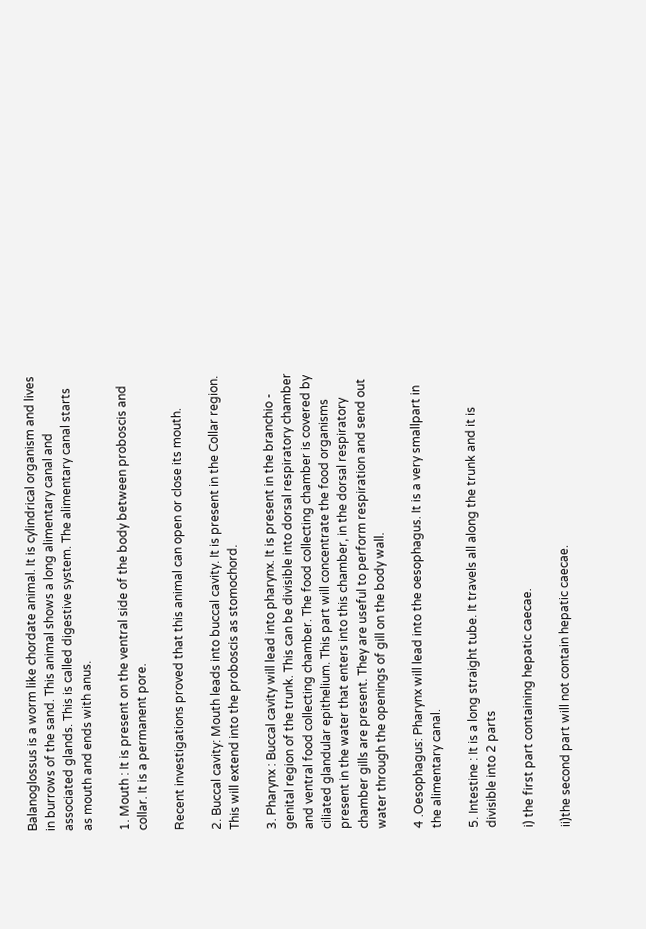Balanoglossus is a worm like chordate animal. It is cylindrical organism and lives in burrows of the sand. This animal shows a long alimentary canal and associated glands. This is called digestive system. The alimentary canal starts as mouth and ends with anus.

1. Mouth : It is present on the ventral side of the body between proboscis and collar. It is a permanent pore.

Recent investigations proved that this animal can open or close its mouth.

2. Buccal cavity: Mouth leads into buccal cavity. It is present in the Collar region. This will extend into the proboscis as stomochord.

3. Pharynx : Buccal cavity will lead into pharynx. It is present in the branchio - genital region of the trunk. This can be divisible into dorsal respiratory chamber and ventral food collecting chamber. The food collecting chamber is covered by ciliated glandular epithelium. This part will concentrate the food organisms present in the water that enters into this chamber, in the dorsal respiratory chamber gills are present. They are useful to perform respiration and send out water through the openings of gill on the body wall.

4 .Oesophagus: Pharynx will lead into the oesophagus. It is a very smallpart in the alimentary canal.

5. Intestine : It is a long straight tube. It travels all along the trunk and it is divisible into 2 parts

i) the first part containing hepatic caecae.

ii)the second part will not contain hepatic caecae.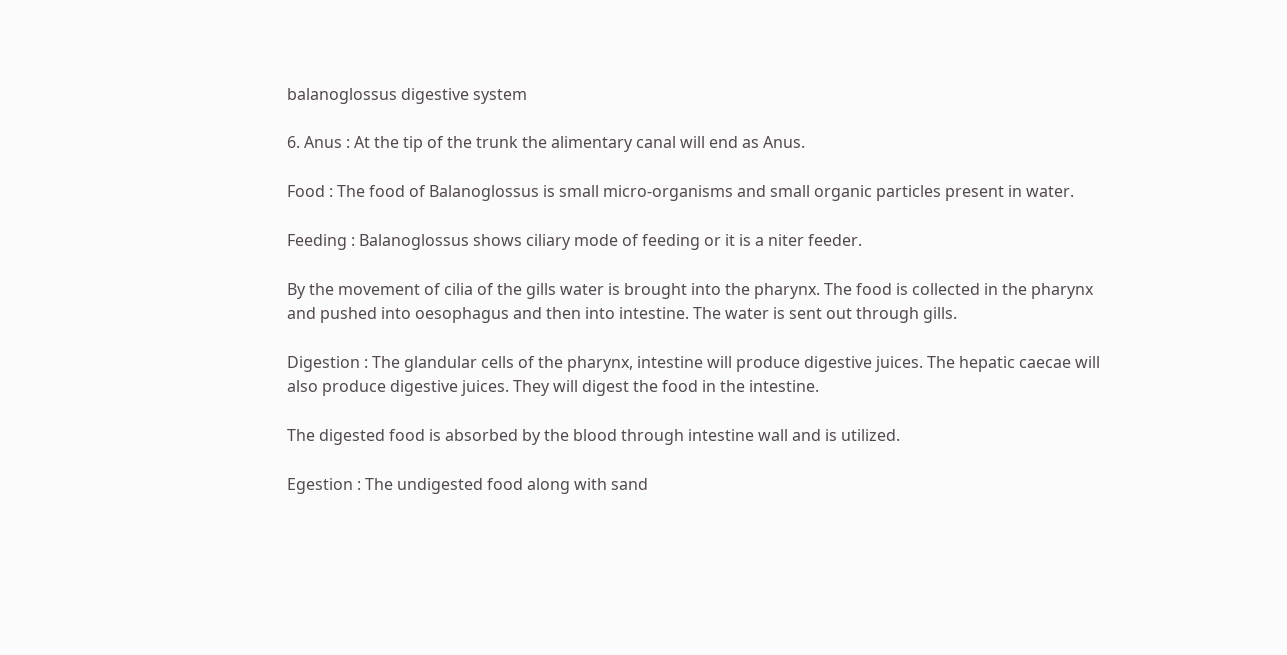balanoglossus digestive system

6. Anus : At the tip of the trunk the alimentary canal will end as Anus.

Food : The food of Balanoglossus is small micro-organisms and small organic particles present in water.

Feeding : Balanoglossus shows ciliary mode of feeding or it is a niter feeder.

By the movement of cilia of the gills water is brought into the pharynx. The food is collected in the pharynx and pushed into oesophagus and then into intestine. The water is sent out through gills.

Digestion : The glandular cells of the pharynx, intestine will produce digestive juices. The hepatic caecae will also produce digestive juices. They will digest the food in the intestine.

The digested food is absorbed by the blood through intestine wall and is utilized.

Egestion : The undigested food along with sand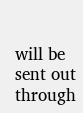will be sent out through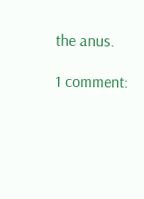the anus.

1 comment: